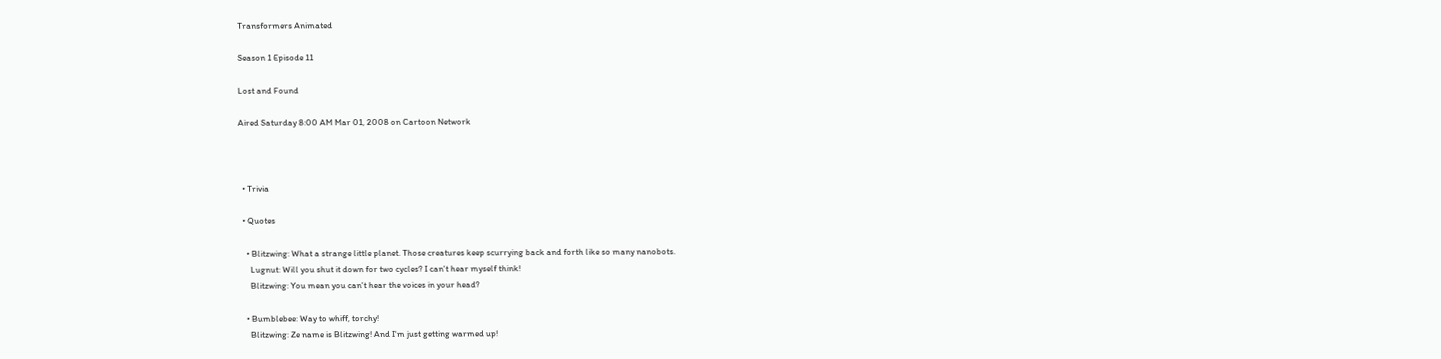Transformers Animated

Season 1 Episode 11

Lost and Found

Aired Saturday 8:00 AM Mar 01, 2008 on Cartoon Network



  • Trivia

  • Quotes

    • Blitzwing: What a strange little planet. Those creatures keep scurrying back and forth like so many nanobots.
      Lugnut: Will you shut it down for two cycles? I can't hear myself think!
      Blitzwing: You mean you can't hear the voices in your head?

    • Bumblebee: Way to whiff, torchy!
      Blitzwing: Ze name is Blitzwing! And I'm just getting warmed up!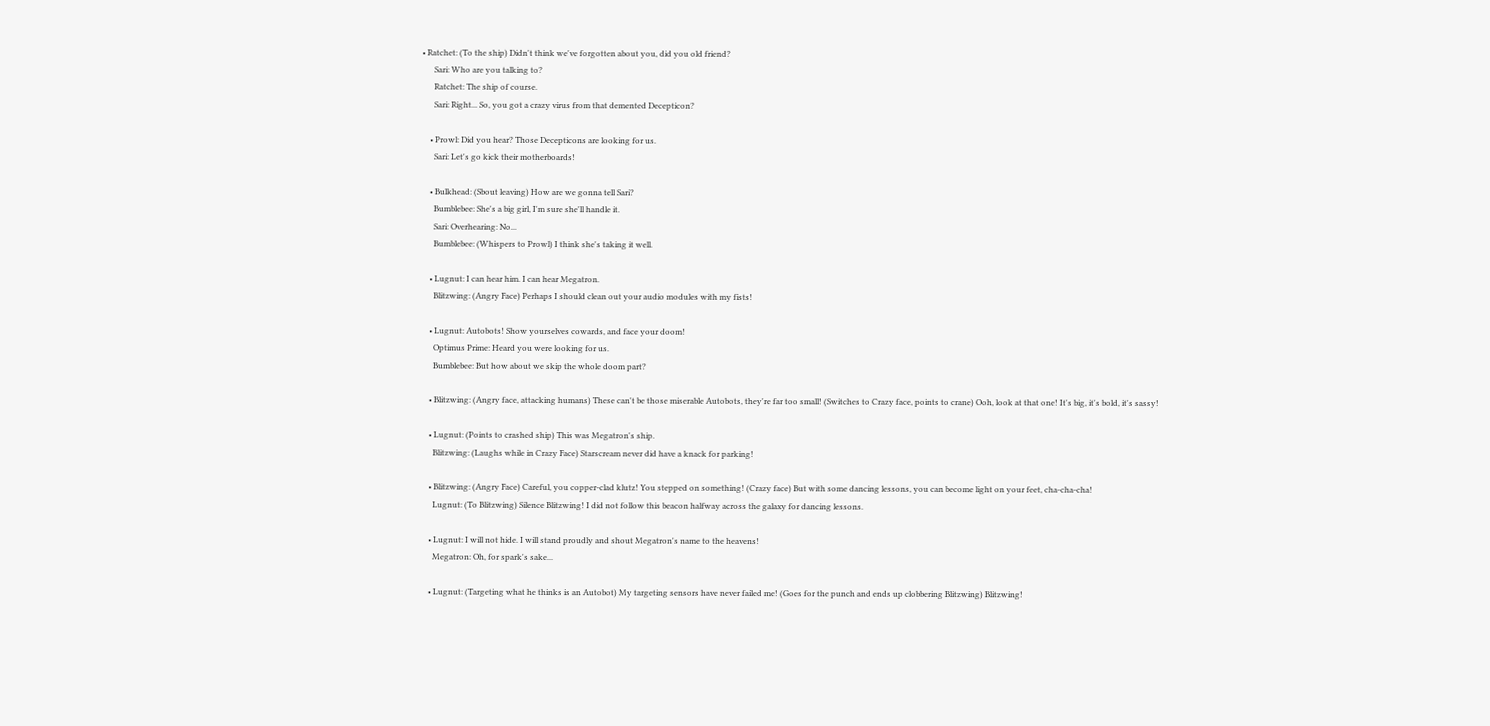• Ratchet: (To the ship) Didn't think we've forgotten about you, did you old friend?
      Sari: Who are you talking to?
      Ratchet: The ship of course.
      Sari: Right... So, you got a crazy virus from that demented Decepticon?

    • Prowl: Did you hear? Those Decepticons are looking for us.
      Sari: Let's go kick their motherboards!

    • Bulkhead: (Sbout leaving) How are we gonna tell Sari?
      Bumblebee: She's a big girl, I'm sure she'll handle it.
      Sari: Overhearing: No...
      Bumblebee: (Whispers to Prowl) I think she's taking it well.

    • Lugnut: I can hear him. I can hear Megatron.
      Blitzwing: (Angry Face) Perhaps I should clean out your audio modules with my fists!

    • Lugnut: Autobots! Show yourselves cowards, and face your doom!
      Optimus Prime: Heard you were looking for us.
      Bumblebee: But how about we skip the whole doom part?

    • Blitzwing: (Angry face, attacking humans) These can't be those miserable Autobots, they're far too small! (Switches to Crazy face, points to crane) Ooh, look at that one! It's big, it's bold, it's sassy!

    • Lugnut: (Points to crashed ship) This was Megatron's ship.
      Blitzwing: (Laughs while in Crazy Face) Starscream never did have a knack for parking!

    • Blitzwing: (Angry Face) Careful, you copper-clad klutz! You stepped on something! (Crazy face) But with some dancing lessons, you can become light on your feet, cha-cha-cha!
      Lugnut: (To Blitzwing) Silence Blitzwing! I did not follow this beacon halfway across the galaxy for dancing lessons.

    • Lugnut: I will not hide. I will stand proudly and shout Megatron's name to the heavens!
      Megatron: Oh, for spark's sake...

    • Lugnut: (Targeting what he thinks is an Autobot) My targeting sensors have never failed me! (Goes for the punch and ends up clobbering Blitzwing) Blitzwing!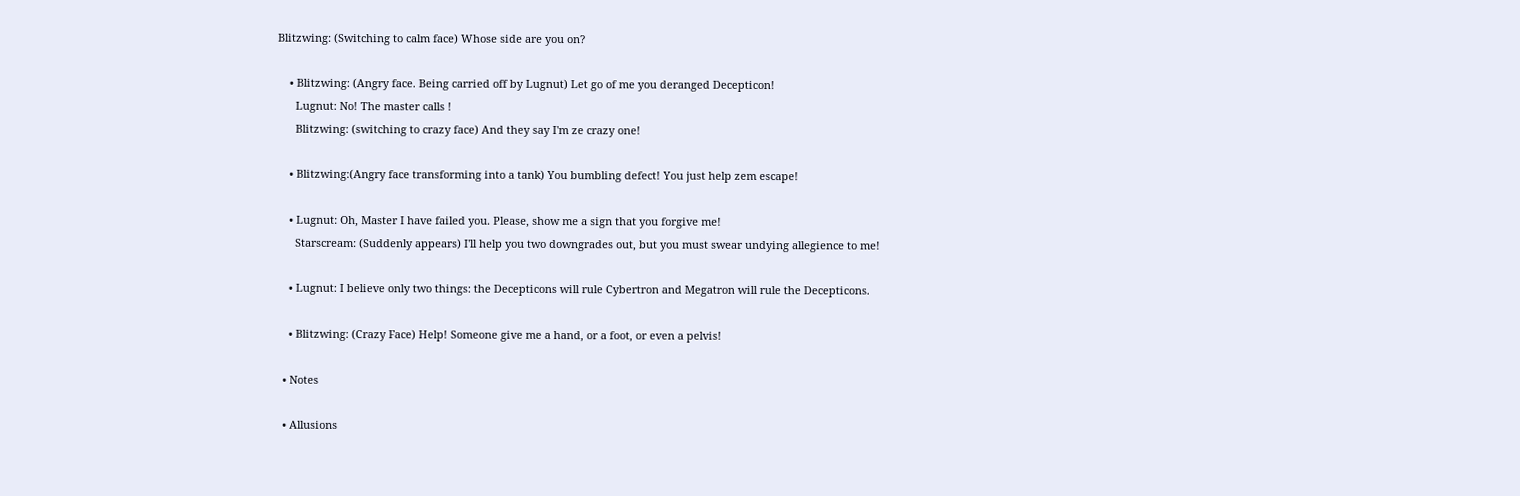Blitzwing: (Switching to calm face) Whose side are you on?

    • Blitzwing: (Angry face. Being carried off by Lugnut) Let go of me you deranged Decepticon!
      Lugnut: No! The master calls !
      Blitzwing: (switching to crazy face) And they say I'm ze crazy one!

    • Blitzwing:(Angry face transforming into a tank) You bumbling defect! You just help zem escape!

    • Lugnut: Oh, Master I have failed you. Please, show me a sign that you forgive me!
      Starscream: (Suddenly appears) I'll help you two downgrades out, but you must swear undying allegience to me!

    • Lugnut: I believe only two things: the Decepticons will rule Cybertron and Megatron will rule the Decepticons.

    • Blitzwing: (Crazy Face) Help! Someone give me a hand, or a foot, or even a pelvis!

  • Notes

  • Allusions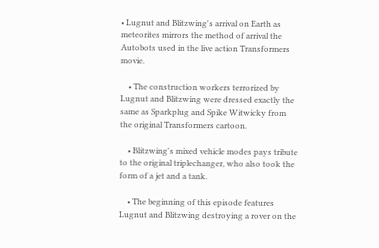• Lugnut and Blitzwing's arrival on Earth as meteorites mirrors the method of arrival the Autobots used in the live action Transformers movie.

    • The construction workers terrorized by Lugnut and Blitzwing were dressed exactly the same as Sparkplug and Spike Witwicky from the original Transformers cartoon.

    • Blitzwing's mixed vehicle modes pays tribute to the original triplechanger, who also took the form of a jet and a tank.

    • The beginning of this episode features Lugnut and Blitzwing destroying a rover on the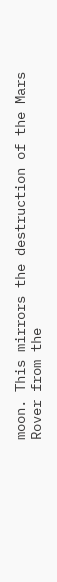moon. This mirrors the destruction of the Mars Rover from the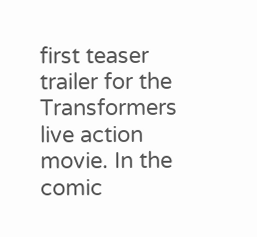first teaser trailer for the Transformers live action movie. In the comic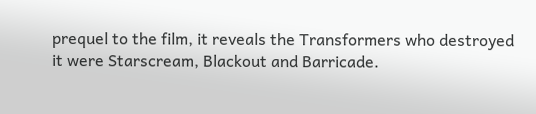prequel to the film, it reveals the Transformers who destroyed it were Starscream, Blackout and Barricade.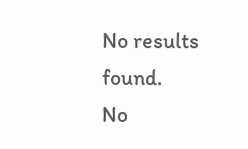No results found.
No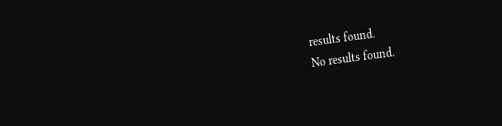results found.
No results found.